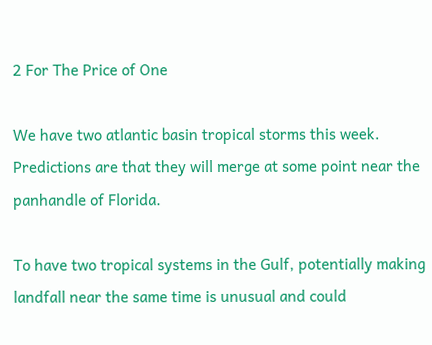2 For The Price of One

We have two atlantic basin tropical storms this week. Predictions are that they will merge at some point near the panhandle of Florida.

To have two tropical systems in the Gulf, potentially making landfall near the same time is unusual and could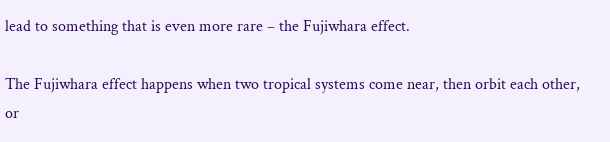lead to something that is even more rare – the Fujiwhara effect.

The Fujiwhara effect happens when two tropical systems come near, then orbit each other, or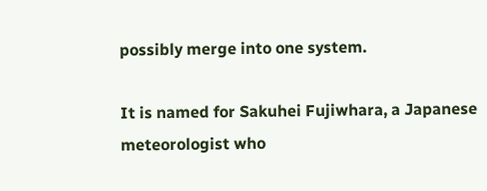possibly merge into one system.

It is named for Sakuhei Fujiwhara, a Japanese meteorologist who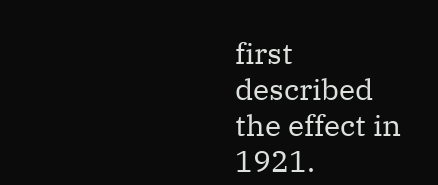first described the effect in 1921.